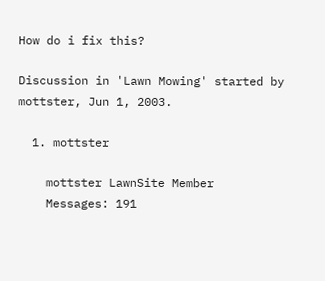How do i fix this?

Discussion in 'Lawn Mowing' started by mottster, Jun 1, 2003.

  1. mottster

    mottster LawnSite Member
    Messages: 191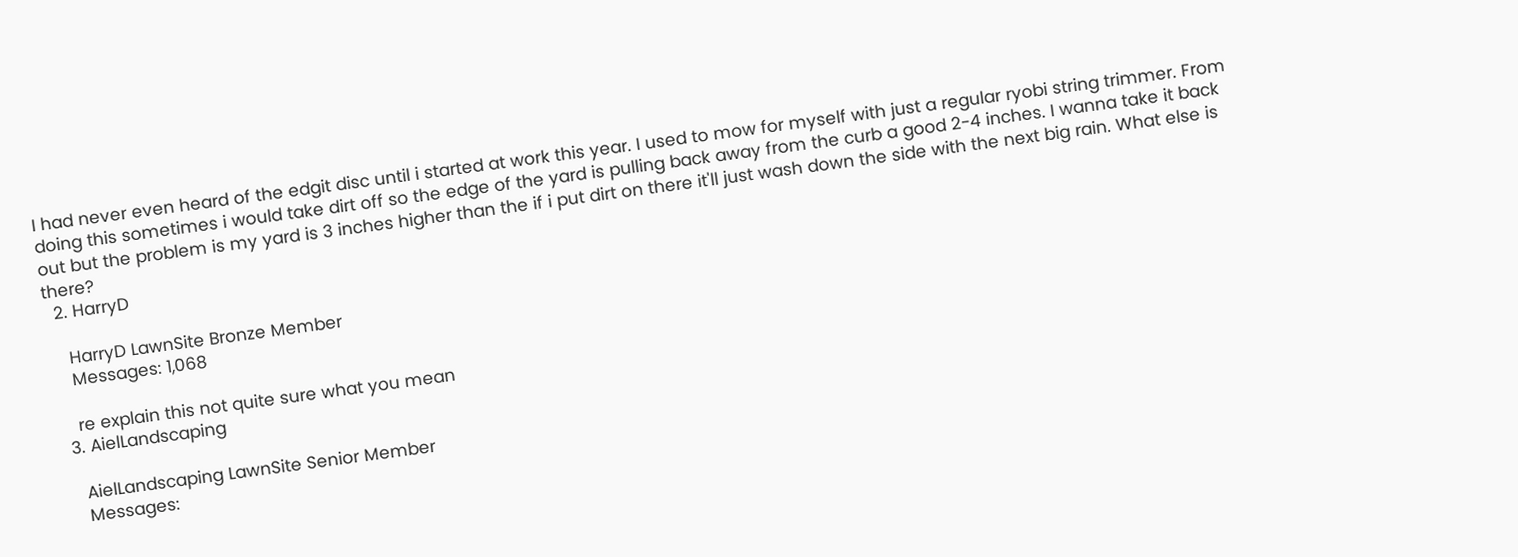I had never even heard of the edgit disc until i started at work this year. I used to mow for myself with just a regular ryobi string trimmer. From doing this sometimes i would take dirt off so the edge of the yard is pulling back away from the curb a good 2-4 inches. I wanna take it back out but the problem is my yard is 3 inches higher than the if i put dirt on there it'll just wash down the side with the next big rain. What else is there?
  2. HarryD

    HarryD LawnSite Bronze Member
    Messages: 1,068

    re explain this not quite sure what you mean
  3. AielLandscaping

    AielLandscaping LawnSite Senior Member
    Messages: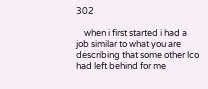302

    when i first started i had a job similar to what you are describing that some other lco had left behind for me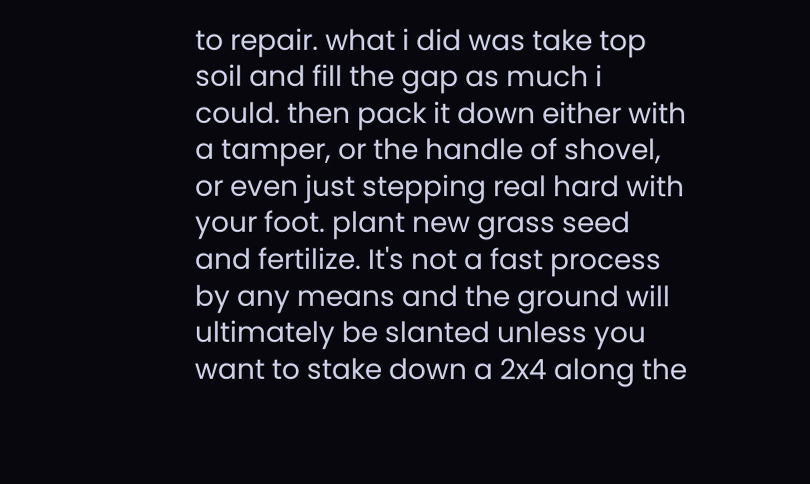to repair. what i did was take top soil and fill the gap as much i could. then pack it down either with a tamper, or the handle of shovel, or even just stepping real hard with your foot. plant new grass seed and fertilize. It's not a fast process by any means and the ground will ultimately be slanted unless you want to stake down a 2x4 along the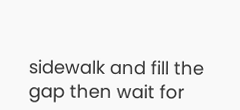sidewalk and fill the gap then wait for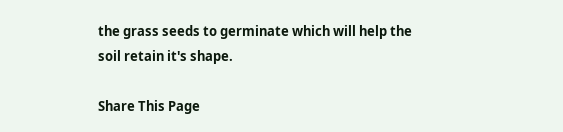the grass seeds to germinate which will help the soil retain it's shape.

Share This Page